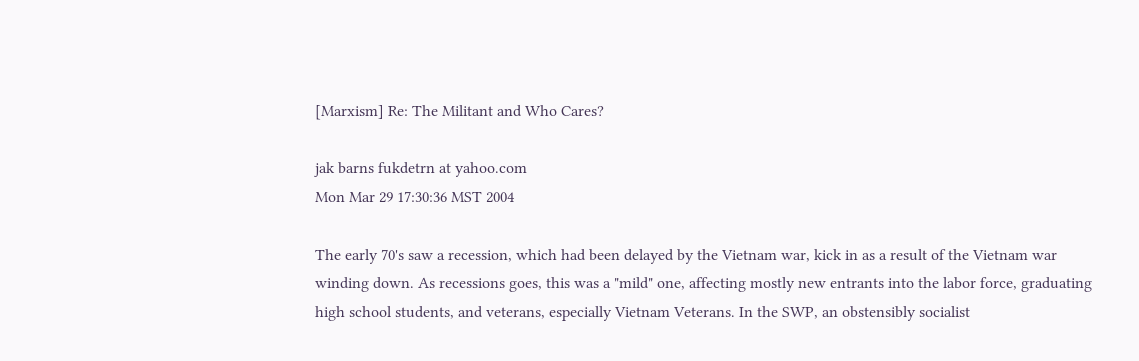[Marxism] Re: The Militant and Who Cares?

jak barns fukdetrn at yahoo.com
Mon Mar 29 17:30:36 MST 2004

The early 70's saw a recession, which had been delayed by the Vietnam war, kick in as a result of the Vietnam war winding down. As recessions goes, this was a "mild" one, affecting mostly new entrants into the labor force, graduating high school students, and veterans, especially Vietnam Veterans. In the SWP, an obstensibly socialist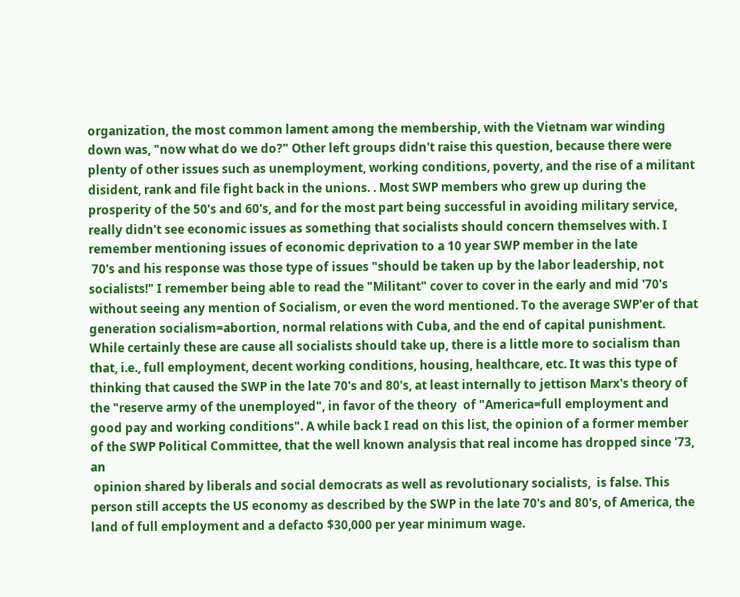organization, the most common lament among the membership, with the Vietnam war winding down was, "now what do we do?" Other left groups didn't raise this question, because there were plenty of other issues such as unemployment, working conditions, poverty, and the rise of a militant disident, rank and file fight back in the unions. . Most SWP members who grew up during the prosperity of the 50's and 60's, and for the most part being successful in avoiding military service, really didn't see economic issues as something that socialists should concern themselves with. I remember mentioning issues of economic deprivation to a 10 year SWP member in the late
 70's and his response was those type of issues "should be taken up by the labor leadership, not socialists!" I remember being able to read the "Militant" cover to cover in the early and mid '70's without seeing any mention of Socialism, or even the word mentioned. To the average SWP'er of that generation socialism=abortion, normal relations with Cuba, and the end of capital punishment. While certainly these are cause all socialists should take up, there is a little more to socialism than that, i.e., full employment, decent working conditions, housing, healthcare, etc. It was this type of thinking that caused the SWP in the late 70's and 80's, at least internally to jettison Marx's theory of the "reserve army of the unemployed", in favor of the theory  of "America=full employment and good pay and working conditions". A while back I read on this list, the opinion of a former member of the SWP Political Committee, that the well known analysis that real income has dropped since '73, an
 opinion shared by liberals and social democrats as well as revolutionary socialists,  is false. This person still accepts the US economy as described by the SWP in the late 70's and 80's, of America, the land of full employment and a defacto $30,000 per year minimum wage.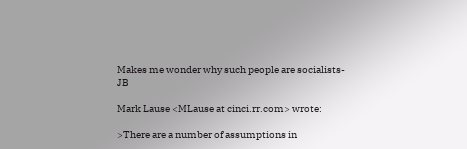Makes me wonder why such people are socialists-JB

Mark Lause <MLause at cinci.rr.com> wrote:

>There are a number of assumptions in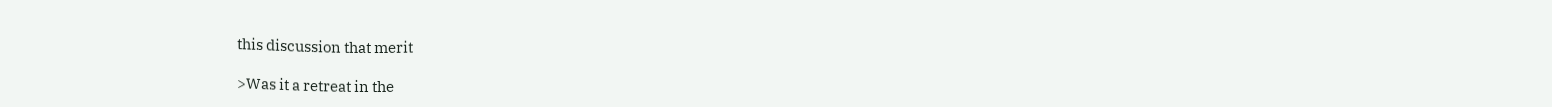this discussion that merit

>Was it a retreat in the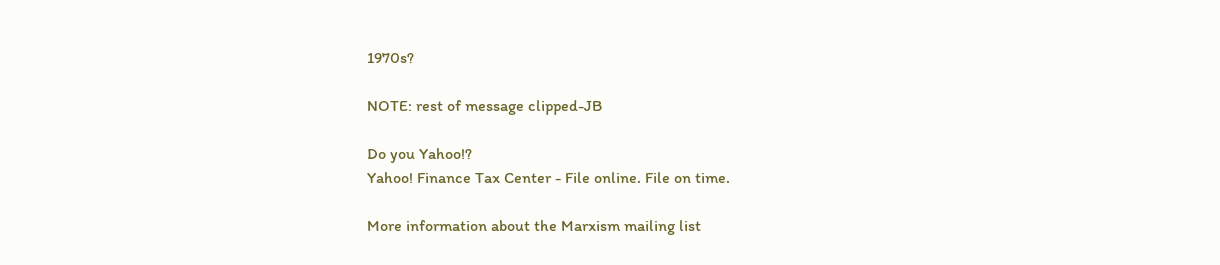1970s?

NOTE: rest of message clipped-JB

Do you Yahoo!?
Yahoo! Finance Tax Center - File online. File on time.

More information about the Marxism mailing list